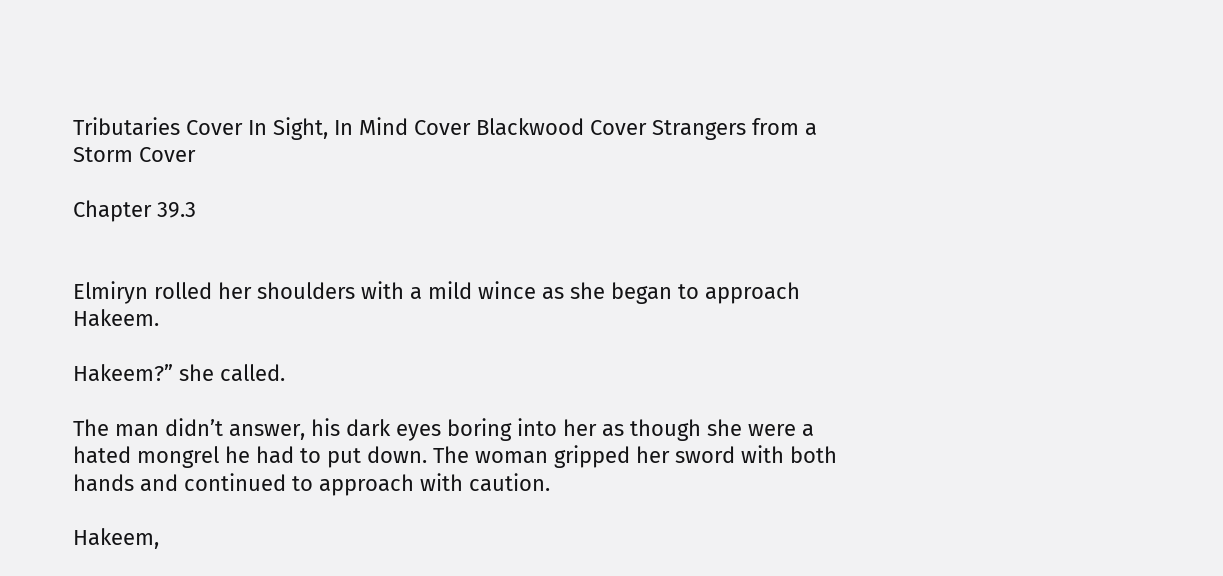Tributaries Cover In Sight, In Mind Cover Blackwood Cover Strangers from a Storm Cover

Chapter 39.3


Elmiryn rolled her shoulders with a mild wince as she began to approach Hakeem.

Hakeem?” she called.

The man didn’t answer, his dark eyes boring into her as though she were a hated mongrel he had to put down. The woman gripped her sword with both hands and continued to approach with caution.

Hakeem,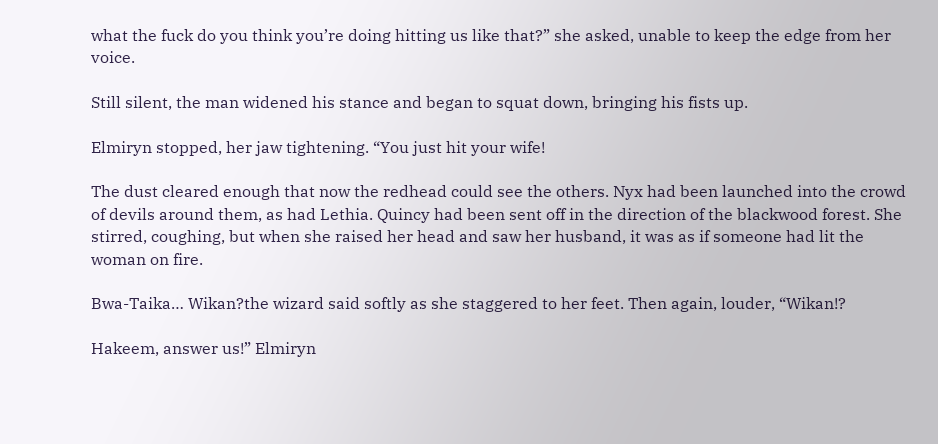what the fuck do you think you’re doing hitting us like that?” she asked, unable to keep the edge from her voice.

Still silent, the man widened his stance and began to squat down, bringing his fists up.

Elmiryn stopped, her jaw tightening. “You just hit your wife!

The dust cleared enough that now the redhead could see the others. Nyx had been launched into the crowd of devils around them, as had Lethia. Quincy had been sent off in the direction of the blackwood forest. She stirred, coughing, but when she raised her head and saw her husband, it was as if someone had lit the woman on fire.

Bwa-Taika… Wikan?the wizard said softly as she staggered to her feet. Then again, louder, “Wikan!?

Hakeem, answer us!” Elmiryn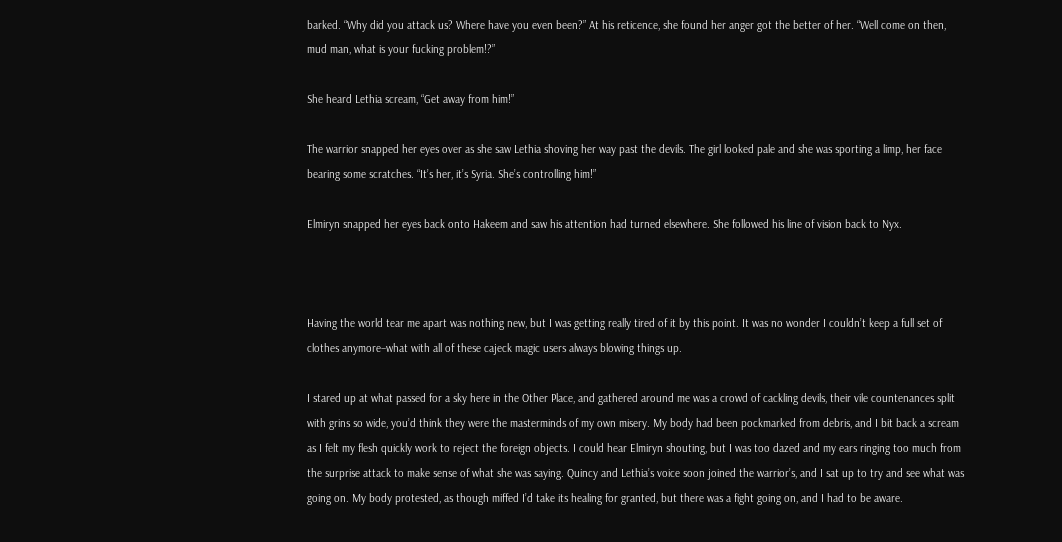barked. “Why did you attack us? Where have you even been?” At his reticence, she found her anger got the better of her. “Well come on then, mud man, what is your fucking problem!?”

She heard Lethia scream, “Get away from him!”

The warrior snapped her eyes over as she saw Lethia shoving her way past the devils. The girl looked pale and she was sporting a limp, her face bearing some scratches. “It’s her, it’s Syria. She’s controlling him!”

Elmiryn snapped her eyes back onto Hakeem and saw his attention had turned elsewhere. She followed his line of vision back to Nyx.



Having the world tear me apart was nothing new, but I was getting really tired of it by this point. It was no wonder I couldn’t keep a full set of clothes anymore–what with all of these cajeck magic users always blowing things up.

I stared up at what passed for a sky here in the Other Place, and gathered around me was a crowd of cackling devils, their vile countenances split with grins so wide, you’d think they were the masterminds of my own misery. My body had been pockmarked from debris, and I bit back a scream as I felt my flesh quickly work to reject the foreign objects. I could hear Elmiryn shouting, but I was too dazed and my ears ringing too much from the surprise attack to make sense of what she was saying. Quincy and Lethia’s voice soon joined the warrior’s, and I sat up to try and see what was going on. My body protested, as though miffed I’d take its healing for granted, but there was a fight going on, and I had to be aware.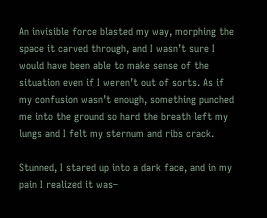An invisible force blasted my way, morphing the space it carved through, and I wasn’t sure I would have been able to make sense of the situation even if I weren’t out of sorts. As if my confusion wasn’t enough, something punched me into the ground so hard the breath left my lungs and I felt my sternum and ribs crack.

Stunned, I stared up into a dark face, and in my pain I realized it was–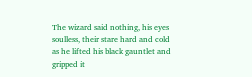The wizard said nothing, his eyes soulless, their stare hard and cold as he lifted his black gauntlet and gripped it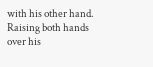with his other hand. Raising both hands over his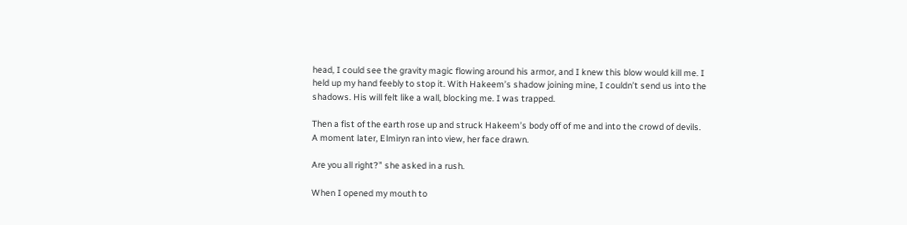head, I could see the gravity magic flowing around his armor, and I knew this blow would kill me. I held up my hand feebly to stop it. With Hakeem’s shadow joining mine, I couldn’t send us into the shadows. His will felt like a wall, blocking me. I was trapped.

Then a fist of the earth rose up and struck Hakeem’s body off of me and into the crowd of devils. A moment later, Elmiryn ran into view, her face drawn.

Are you all right?” she asked in a rush.

When I opened my mouth to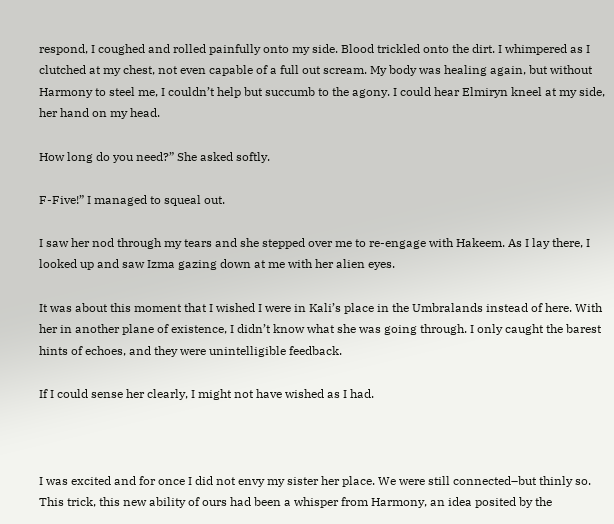respond, I coughed and rolled painfully onto my side. Blood trickled onto the dirt. I whimpered as I clutched at my chest, not even capable of a full out scream. My body was healing again, but without Harmony to steel me, I couldn’t help but succumb to the agony. I could hear Elmiryn kneel at my side, her hand on my head.

How long do you need?” She asked softly.

F-Five!” I managed to squeal out.

I saw her nod through my tears and she stepped over me to re-engage with Hakeem. As I lay there, I looked up and saw Izma gazing down at me with her alien eyes.

It was about this moment that I wished I were in Kali’s place in the Umbralands instead of here. With her in another plane of existence, I didn’t know what she was going through. I only caught the barest hints of echoes, and they were unintelligible feedback.

If I could sense her clearly, I might not have wished as I had.



I was excited and for once I did not envy my sister her place. We were still connected–but thinly so. This trick, this new ability of ours had been a whisper from Harmony, an idea posited by the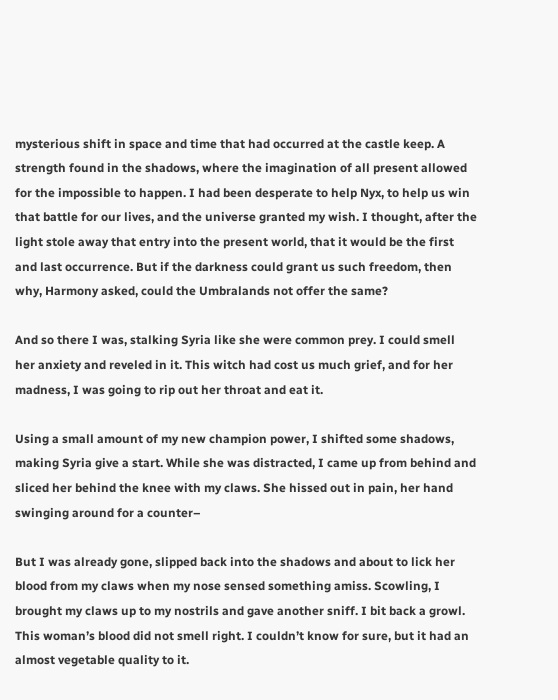mysterious shift in space and time that had occurred at the castle keep. A strength found in the shadows, where the imagination of all present allowed for the impossible to happen. I had been desperate to help Nyx, to help us win that battle for our lives, and the universe granted my wish. I thought, after the light stole away that entry into the present world, that it would be the first and last occurrence. But if the darkness could grant us such freedom, then why, Harmony asked, could the Umbralands not offer the same?

And so there I was, stalking Syria like she were common prey. I could smell her anxiety and reveled in it. This witch had cost us much grief, and for her madness, I was going to rip out her throat and eat it.

Using a small amount of my new champion power, I shifted some shadows, making Syria give a start. While she was distracted, I came up from behind and sliced her behind the knee with my claws. She hissed out in pain, her hand swinging around for a counter–

But I was already gone, slipped back into the shadows and about to lick her blood from my claws when my nose sensed something amiss. Scowling, I brought my claws up to my nostrils and gave another sniff. I bit back a growl. This woman’s blood did not smell right. I couldn’t know for sure, but it had an almost vegetable quality to it.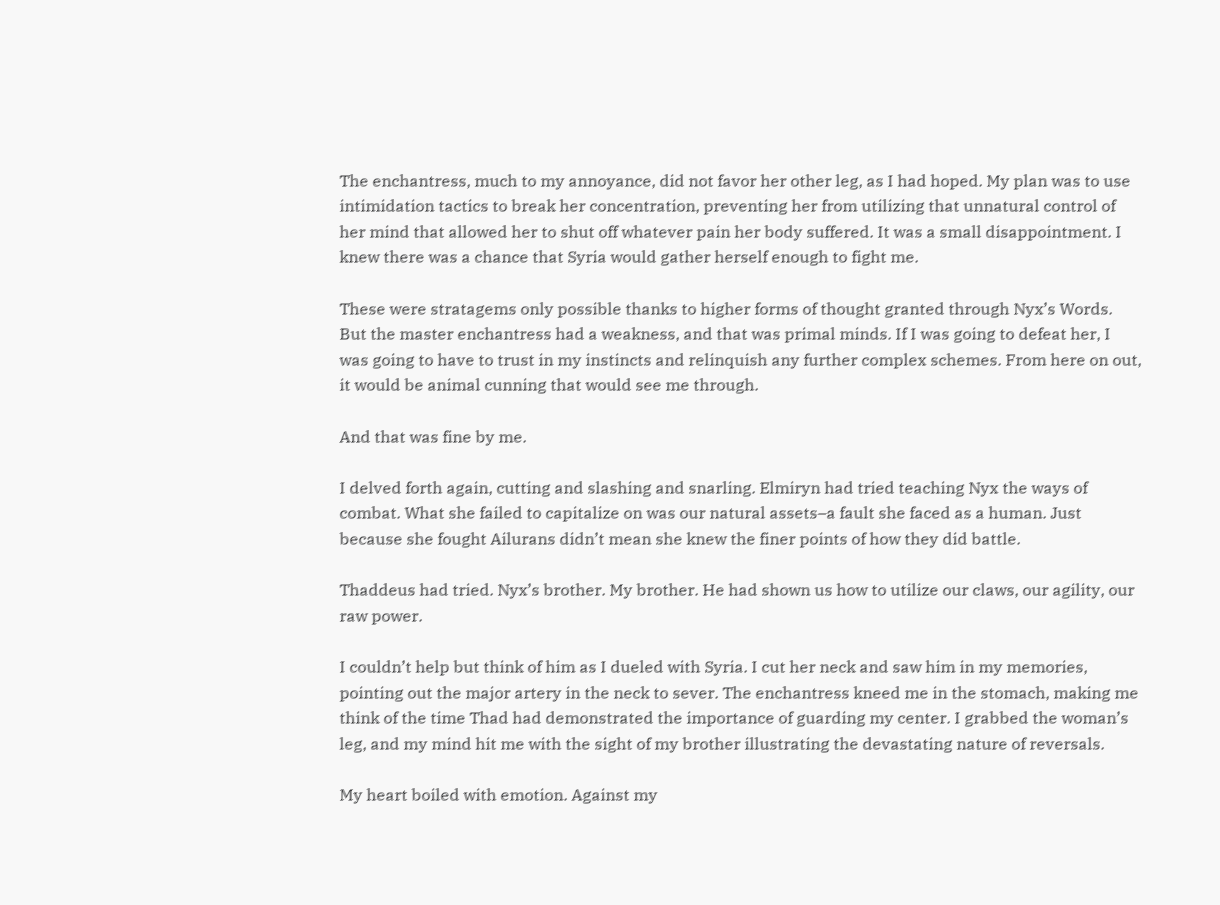The enchantress, much to my annoyance, did not favor her other leg, as I had hoped. My plan was to use intimidation tactics to break her concentration, preventing her from utilizing that unnatural control of her mind that allowed her to shut off whatever pain her body suffered. It was a small disappointment. I knew there was a chance that Syria would gather herself enough to fight me.

These were stratagems only possible thanks to higher forms of thought granted through Nyx’s Words. But the master enchantress had a weakness, and that was primal minds. If I was going to defeat her, I was going to have to trust in my instincts and relinquish any further complex schemes. From here on out, it would be animal cunning that would see me through.

And that was fine by me.

I delved forth again, cutting and slashing and snarling. Elmiryn had tried teaching Nyx the ways of combat. What she failed to capitalize on was our natural assets–a fault she faced as a human. Just because she fought Ailurans didn’t mean she knew the finer points of how they did battle.

Thaddeus had tried. Nyx’s brother. My brother. He had shown us how to utilize our claws, our agility, our raw power.

I couldn’t help but think of him as I dueled with Syria. I cut her neck and saw him in my memories, pointing out the major artery in the neck to sever. The enchantress kneed me in the stomach, making me think of the time Thad had demonstrated the importance of guarding my center. I grabbed the woman’s leg, and my mind hit me with the sight of my brother illustrating the devastating nature of reversals.

My heart boiled with emotion. Against my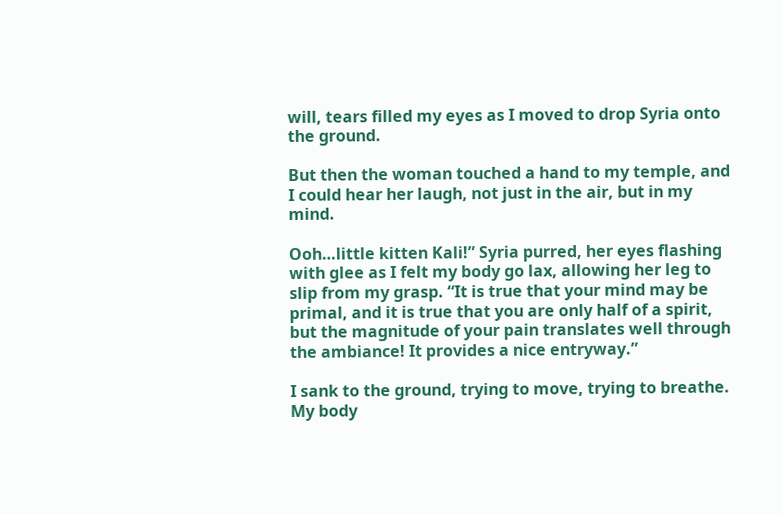will, tears filled my eyes as I moved to drop Syria onto the ground.

But then the woman touched a hand to my temple, and I could hear her laugh, not just in the air, but in my mind.

Ooh…little kitten Kali!” Syria purred, her eyes flashing with glee as I felt my body go lax, allowing her leg to slip from my grasp. “It is true that your mind may be primal, and it is true that you are only half of a spirit, but the magnitude of your pain translates well through the ambiance! It provides a nice entryway.”

I sank to the ground, trying to move, trying to breathe. My body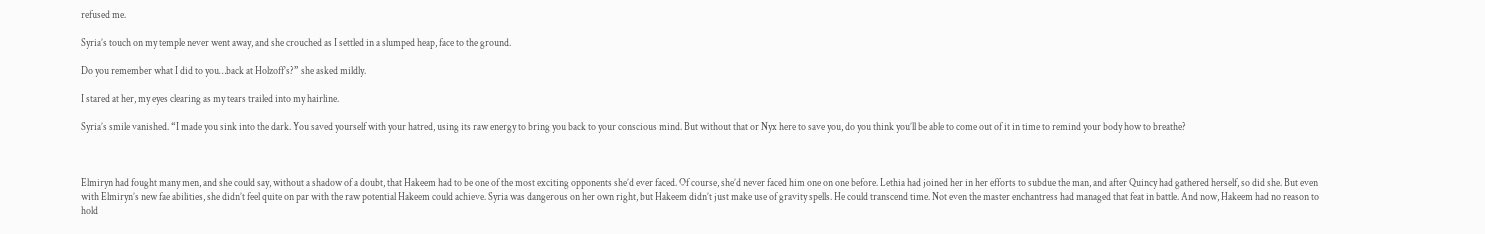refused me.

Syria’s touch on my temple never went away, and she crouched as I settled in a slumped heap, face to the ground.

Do you remember what I did to you…back at Holzoff’s?” she asked mildly.

I stared at her, my eyes clearing as my tears trailed into my hairline.

Syria’s smile vanished. “I made you sink into the dark. You saved yourself with your hatred, using its raw energy to bring you back to your conscious mind. But without that or Nyx here to save you, do you think you’ll be able to come out of it in time to remind your body how to breathe?



Elmiryn had fought many men, and she could say, without a shadow of a doubt, that Hakeem had to be one of the most exciting opponents she’d ever faced. Of course, she’d never faced him one on one before. Lethia had joined her in her efforts to subdue the man, and after Quincy had gathered herself, so did she. But even with Elmiryn’s new fae abilities, she didn’t feel quite on par with the raw potential Hakeem could achieve. Syria was dangerous on her own right, but Hakeem didn’t just make use of gravity spells. He could transcend time. Not even the master enchantress had managed that feat in battle. And now, Hakeem had no reason to hold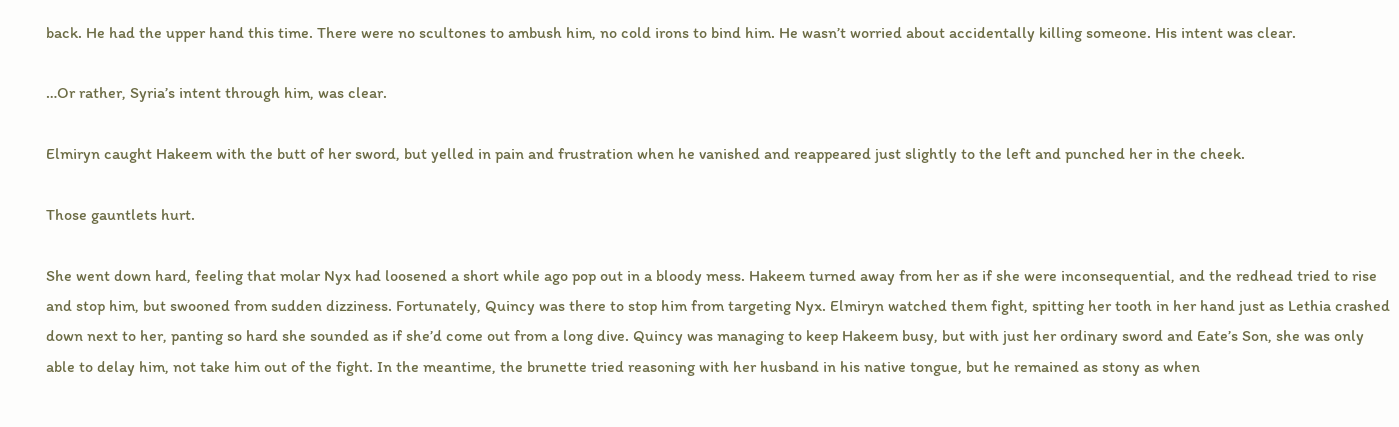back. He had the upper hand this time. There were no scultones to ambush him, no cold irons to bind him. He wasn’t worried about accidentally killing someone. His intent was clear.

…Or rather, Syria’s intent through him, was clear.

Elmiryn caught Hakeem with the butt of her sword, but yelled in pain and frustration when he vanished and reappeared just slightly to the left and punched her in the cheek.

Those gauntlets hurt.

She went down hard, feeling that molar Nyx had loosened a short while ago pop out in a bloody mess. Hakeem turned away from her as if she were inconsequential, and the redhead tried to rise and stop him, but swooned from sudden dizziness. Fortunately, Quincy was there to stop him from targeting Nyx. Elmiryn watched them fight, spitting her tooth in her hand just as Lethia crashed down next to her, panting so hard she sounded as if she’d come out from a long dive. Quincy was managing to keep Hakeem busy, but with just her ordinary sword and Eate’s Son, she was only able to delay him, not take him out of the fight. In the meantime, the brunette tried reasoning with her husband in his native tongue, but he remained as stony as when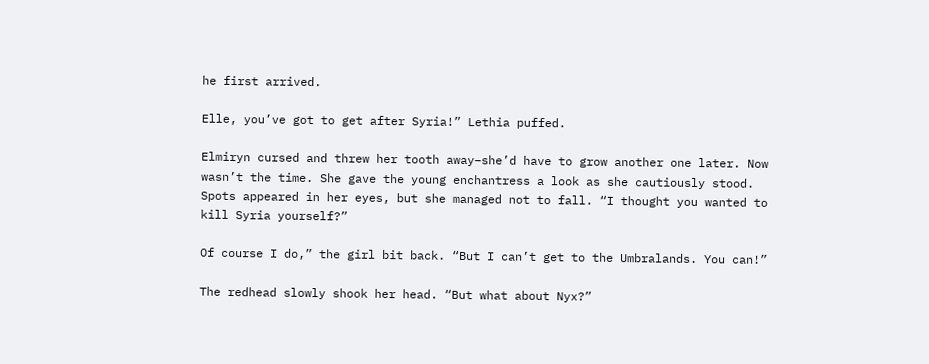he first arrived.

Elle, you’ve got to get after Syria!” Lethia puffed.

Elmiryn cursed and threw her tooth away–she’d have to grow another one later. Now wasn’t the time. She gave the young enchantress a look as she cautiously stood. Spots appeared in her eyes, but she managed not to fall. “I thought you wanted to kill Syria yourself?”

Of course I do,” the girl bit back. “But I can’t get to the Umbralands. You can!”

The redhead slowly shook her head. “But what about Nyx?”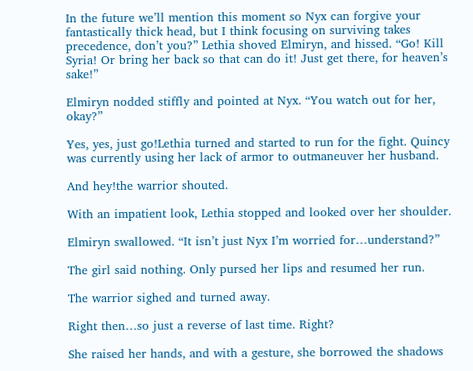In the future we’ll mention this moment so Nyx can forgive your fantastically thick head, but I think focusing on surviving takes precedence, don’t you?” Lethia shoved Elmiryn, and hissed. “Go! Kill Syria! Or bring her back so that can do it! Just get there, for heaven’s sake!”

Elmiryn nodded stiffly and pointed at Nyx. “You watch out for her, okay?”

Yes, yes, just go!Lethia turned and started to run for the fight. Quincy was currently using her lack of armor to outmaneuver her husband.

And hey!the warrior shouted.

With an impatient look, Lethia stopped and looked over her shoulder.

Elmiryn swallowed. “It isn’t just Nyx I’m worried for…understand?”

The girl said nothing. Only pursed her lips and resumed her run.

The warrior sighed and turned away.

Right then…so just a reverse of last time. Right?

She raised her hands, and with a gesture, she borrowed the shadows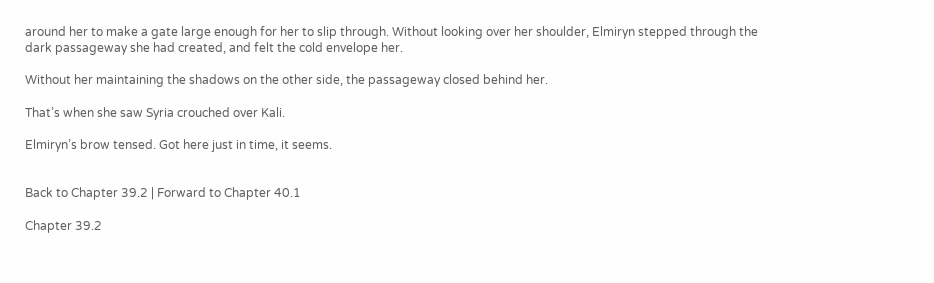around her to make a gate large enough for her to slip through. Without looking over her shoulder, Elmiryn stepped through the dark passageway she had created, and felt the cold envelope her.

Without her maintaining the shadows on the other side, the passageway closed behind her.

That’s when she saw Syria crouched over Kali.

Elmiryn’s brow tensed. Got here just in time, it seems.


Back to Chapter 39.2 | Forward to Chapter 40.1

Chapter 39.2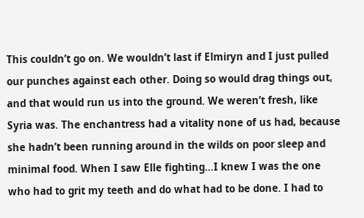This couldn’t go on. We wouldn’t last if Elmiryn and I just pulled our punches against each other. Doing so would drag things out, and that would run us into the ground. We weren’t fresh, like Syria was. The enchantress had a vitality none of us had, because she hadn’t been running around in the wilds on poor sleep and minimal food. When I saw Elle fighting…I knew I was the one who had to grit my teeth and do what had to be done. I had to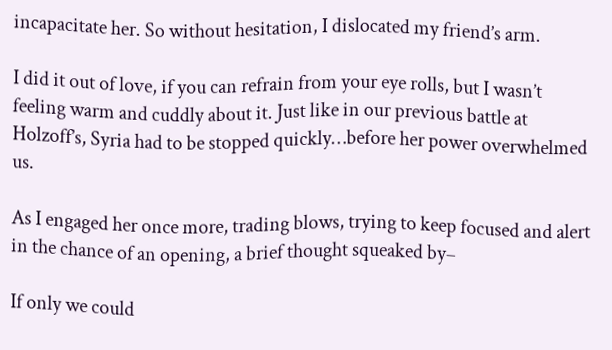incapacitate her. So without hesitation, I dislocated my friend’s arm.

I did it out of love, if you can refrain from your eye rolls, but I wasn’t feeling warm and cuddly about it. Just like in our previous battle at Holzoff’s, Syria had to be stopped quickly…before her power overwhelmed us.

As I engaged her once more, trading blows, trying to keep focused and alert in the chance of an opening, a brief thought squeaked by–

If only we could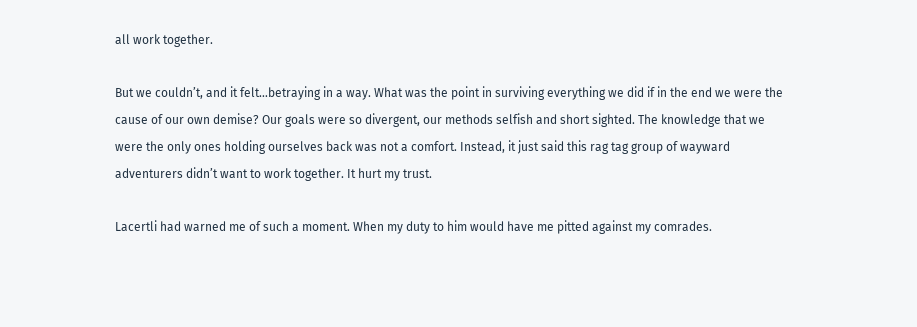all work together.

But we couldn’t, and it felt…betraying in a way. What was the point in surviving everything we did if in the end we were the cause of our own demise? Our goals were so divergent, our methods selfish and short sighted. The knowledge that we were the only ones holding ourselves back was not a comfort. Instead, it just said this rag tag group of wayward adventurers didn’t want to work together. It hurt my trust.

Lacertli had warned me of such a moment. When my duty to him would have me pitted against my comrades.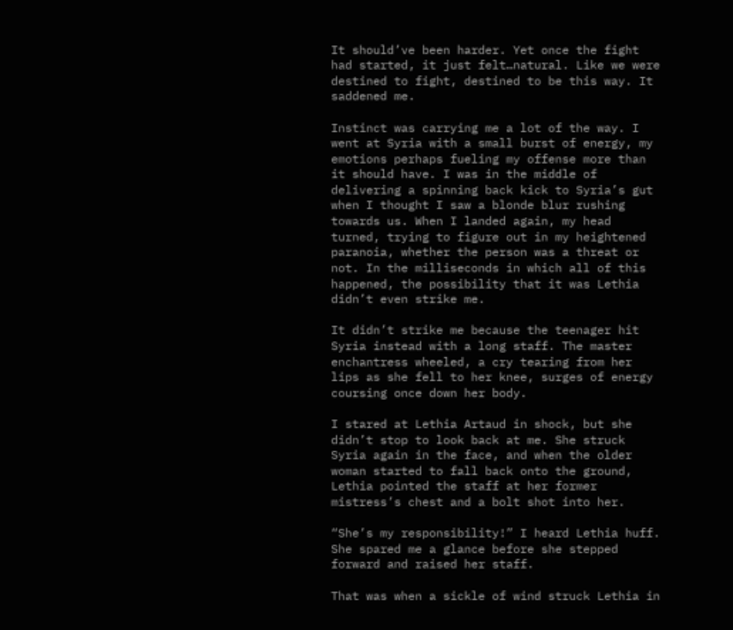It should’ve been harder. Yet once the fight had started, it just felt…natural. Like we were destined to fight, destined to be this way. It saddened me.

Instinct was carrying me a lot of the way. I went at Syria with a small burst of energy, my emotions perhaps fueling my offense more than it should have. I was in the middle of delivering a spinning back kick to Syria’s gut when I thought I saw a blonde blur rushing towards us. When I landed again, my head turned, trying to figure out in my heightened paranoia, whether the person was a threat or not. In the milliseconds in which all of this happened, the possibility that it was Lethia didn’t even strike me.

It didn’t strike me because the teenager hit Syria instead with a long staff. The master enchantress wheeled, a cry tearing from her lips as she fell to her knee, surges of energy coursing once down her body.

I stared at Lethia Artaud in shock, but she didn’t stop to look back at me. She struck Syria again in the face, and when the older woman started to fall back onto the ground, Lethia pointed the staff at her former mistress’s chest and a bolt shot into her.

“She’s my responsibility!” I heard Lethia huff. She spared me a glance before she stepped forward and raised her staff.

That was when a sickle of wind struck Lethia in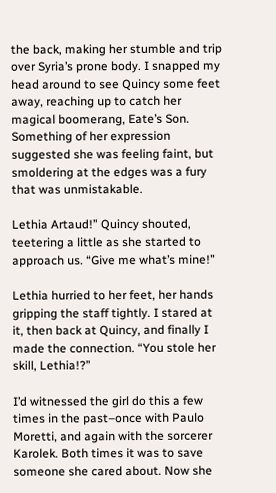the back, making her stumble and trip over Syria’s prone body. I snapped my head around to see Quincy some feet away, reaching up to catch her magical boomerang, Eate’s Son. Something of her expression suggested she was feeling faint, but smoldering at the edges was a fury that was unmistakable.

Lethia Artaud!” Quincy shouted, teetering a little as she started to approach us. “Give me what’s mine!”

Lethia hurried to her feet, her hands gripping the staff tightly. I stared at it, then back at Quincy, and finally I made the connection. “You stole her skill, Lethia!?”

I’d witnessed the girl do this a few times in the past–once with Paulo Moretti, and again with the sorcerer Karolek. Both times it was to save someone she cared about. Now she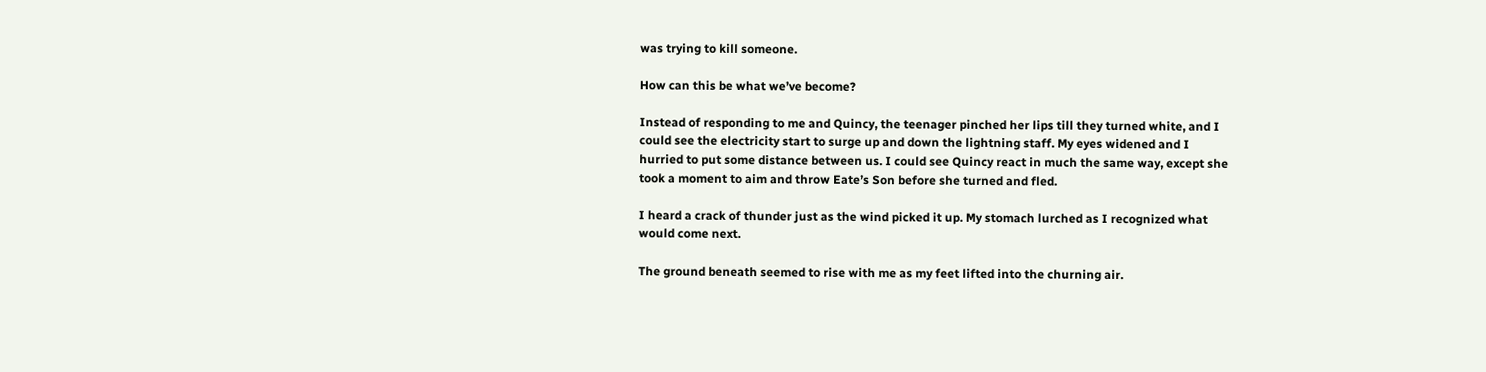was trying to kill someone.

How can this be what we’ve become?

Instead of responding to me and Quincy, the teenager pinched her lips till they turned white, and I could see the electricity start to surge up and down the lightning staff. My eyes widened and I hurried to put some distance between us. I could see Quincy react in much the same way, except she took a moment to aim and throw Eate’s Son before she turned and fled.

I heard a crack of thunder just as the wind picked it up. My stomach lurched as I recognized what would come next.

The ground beneath seemed to rise with me as my feet lifted into the churning air.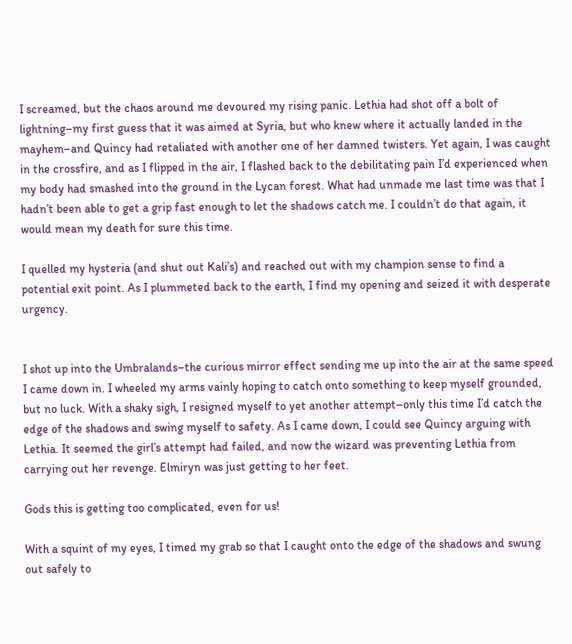I screamed, but the chaos around me devoured my rising panic. Lethia had shot off a bolt of lightning–my first guess that it was aimed at Syria, but who knew where it actually landed in the mayhem–and Quincy had retaliated with another one of her damned twisters. Yet again, I was caught in the crossfire, and as I flipped in the air, I flashed back to the debilitating pain I’d experienced when my body had smashed into the ground in the Lycan forest. What had unmade me last time was that I hadn’t been able to get a grip fast enough to let the shadows catch me. I couldn’t do that again, it would mean my death for sure this time.

I quelled my hysteria (and shut out Kali’s) and reached out with my champion sense to find a potential exit point. As I plummeted back to the earth, I find my opening and seized it with desperate urgency.


I shot up into the Umbralands–the curious mirror effect sending me up into the air at the same speed I came down in. I wheeled my arms vainly hoping to catch onto something to keep myself grounded, but no luck. With a shaky sigh, I resigned myself to yet another attempt–only this time I’d catch the edge of the shadows and swing myself to safety. As I came down, I could see Quincy arguing with Lethia. It seemed the girl’s attempt had failed, and now the wizard was preventing Lethia from carrying out her revenge. Elmiryn was just getting to her feet.

Gods this is getting too complicated, even for us!

With a squint of my eyes, I timed my grab so that I caught onto the edge of the shadows and swung out safely to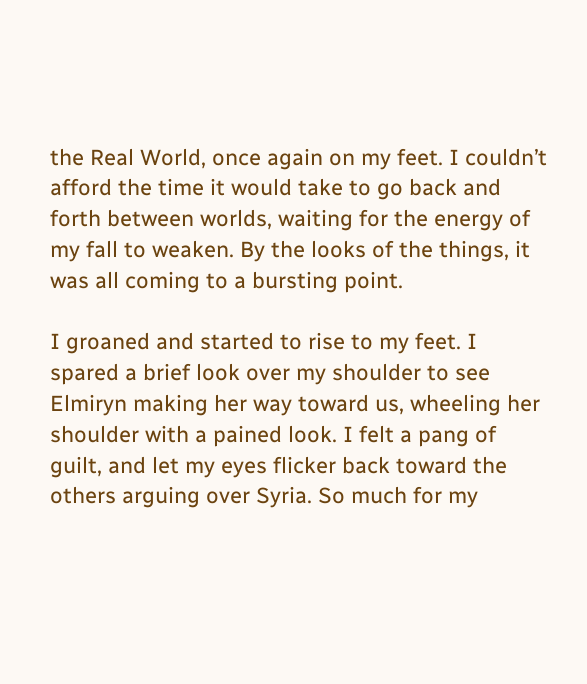the Real World, once again on my feet. I couldn’t afford the time it would take to go back and forth between worlds, waiting for the energy of my fall to weaken. By the looks of the things, it was all coming to a bursting point.

I groaned and started to rise to my feet. I spared a brief look over my shoulder to see Elmiryn making her way toward us, wheeling her shoulder with a pained look. I felt a pang of guilt, and let my eyes flicker back toward the others arguing over Syria. So much for my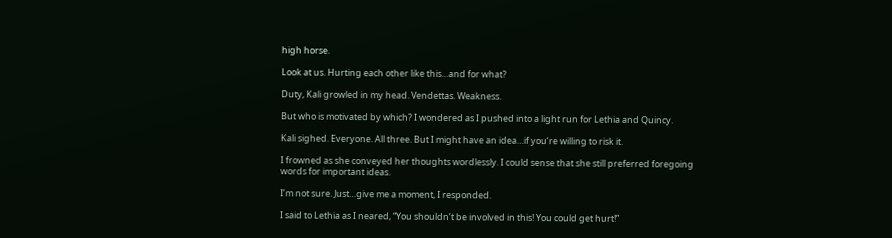high horse.

Look at us. Hurting each other like this…and for what?

Duty, Kali growled in my head. Vendettas. Weakness.

But who is motivated by which? I wondered as I pushed into a light run for Lethia and Quincy.

Kali sighed. Everyone. All three. But I might have an idea…if you’re willing to risk it.

I frowned as she conveyed her thoughts wordlessly. I could sense that she still preferred foregoing words for important ideas.

I’m not sure. Just…give me a moment, I responded.

I said to Lethia as I neared, “You shouldn’t be involved in this! You could get hurt!”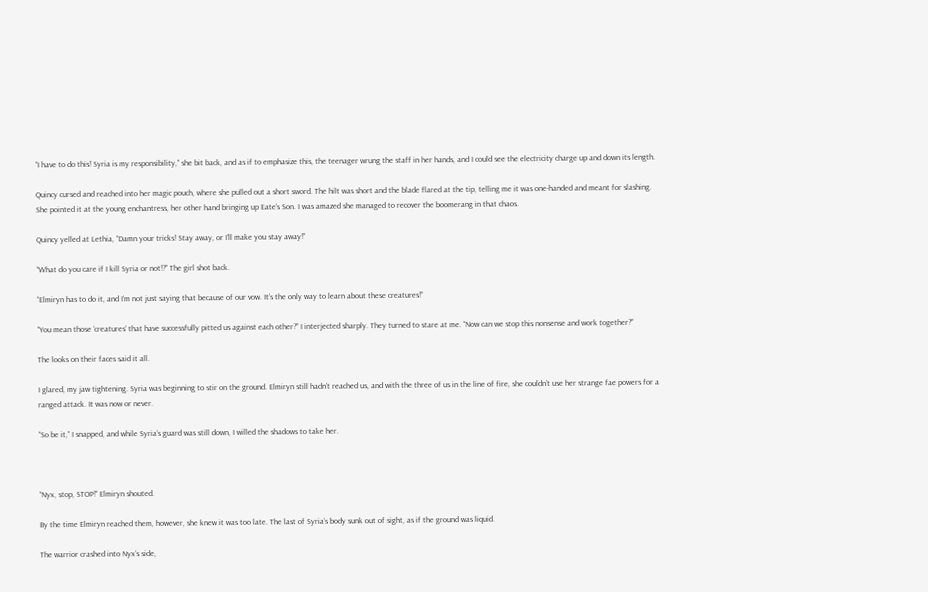“I have to do this! Syria is my responsibility,” she bit back, and as if to emphasize this, the teenager wrung the staff in her hands, and I could see the electricity charge up and down its length.

Quincy cursed and reached into her magic pouch, where she pulled out a short sword. The hilt was short and the blade flared at the tip, telling me it was one-handed and meant for slashing. She pointed it at the young enchantress, her other hand bringing up Eate’s Son. I was amazed she managed to recover the boomerang in that chaos.

Quincy yelled at Lethia, “Damn your tricks! Stay away, or I’ll make you stay away!”

“What do you care if I kill Syria or not!?” The girl shot back.

“Elmiryn has to do it, and I’m not just saying that because of our vow. It’s the only way to learn about these creatures!”

“You mean those ‘creatures’ that have successfully pitted us against each other?” I interjected sharply. They turned to stare at me. “Now can we stop this nonsense and work together?”

The looks on their faces said it all.

I glared, my jaw tightening. Syria was beginning to stir on the ground. Elmiryn still hadn’t reached us, and with the three of us in the line of fire, she couldn’t use her strange fae powers for a ranged attack. It was now or never.

“So be it,” I snapped, and while Syria’s guard was still down, I willed the shadows to take her.



“Nyx, stop, STOP!” Elmiryn shouted.

By the time Elmiryn reached them, however, she knew it was too late. The last of Syria’s body sunk out of sight, as if the ground was liquid.

The warrior crashed into Nyx’s side,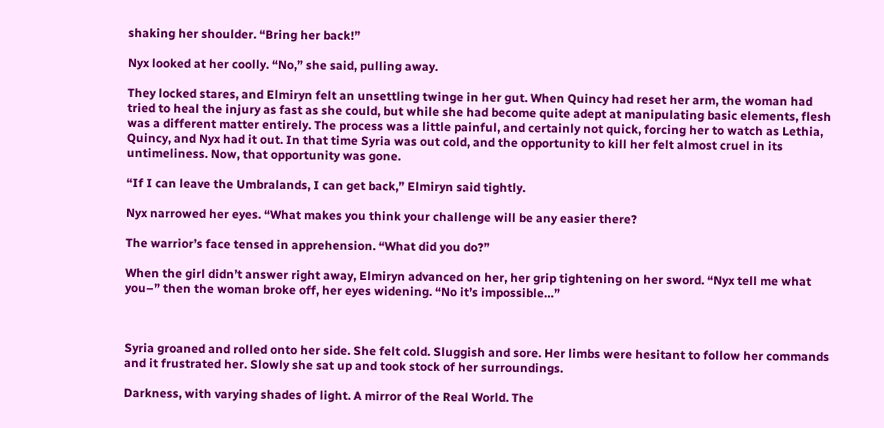shaking her shoulder. “Bring her back!”

Nyx looked at her coolly. “No,” she said, pulling away.

They locked stares, and Elmiryn felt an unsettling twinge in her gut. When Quincy had reset her arm, the woman had tried to heal the injury as fast as she could, but while she had become quite adept at manipulating basic elements, flesh was a different matter entirely. The process was a little painful, and certainly not quick, forcing her to watch as Lethia, Quincy, and Nyx had it out. In that time Syria was out cold, and the opportunity to kill her felt almost cruel in its untimeliness. Now, that opportunity was gone.

“If I can leave the Umbralands, I can get back,” Elmiryn said tightly.

Nyx narrowed her eyes. “What makes you think your challenge will be any easier there?

The warrior’s face tensed in apprehension. “What did you do?”

When the girl didn’t answer right away, Elmiryn advanced on her, her grip tightening on her sword. “Nyx tell me what you–” then the woman broke off, her eyes widening. “No it’s impossible…”



Syria groaned and rolled onto her side. She felt cold. Sluggish and sore. Her limbs were hesitant to follow her commands and it frustrated her. Slowly she sat up and took stock of her surroundings.

Darkness, with varying shades of light. A mirror of the Real World. The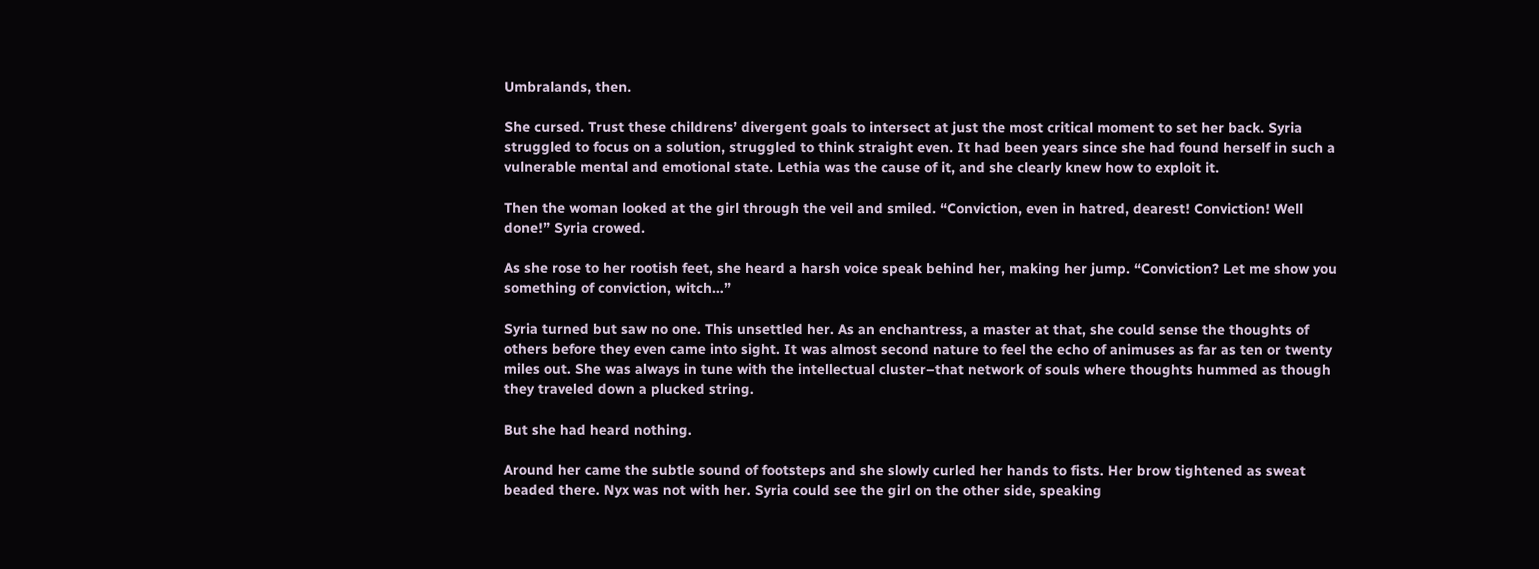Umbralands, then.

She cursed. Trust these childrens’ divergent goals to intersect at just the most critical moment to set her back. Syria struggled to focus on a solution, struggled to think straight even. It had been years since she had found herself in such a vulnerable mental and emotional state. Lethia was the cause of it, and she clearly knew how to exploit it.

Then the woman looked at the girl through the veil and smiled. “Conviction, even in hatred, dearest! Conviction! Well done!” Syria crowed.

As she rose to her rootish feet, she heard a harsh voice speak behind her, making her jump. “Conviction? Let me show you something of conviction, witch…”

Syria turned but saw no one. This unsettled her. As an enchantress, a master at that, she could sense the thoughts of others before they even came into sight. It was almost second nature to feel the echo of animuses as far as ten or twenty miles out. She was always in tune with the intellectual cluster–that network of souls where thoughts hummed as though they traveled down a plucked string.

But she had heard nothing.

Around her came the subtle sound of footsteps and she slowly curled her hands to fists. Her brow tightened as sweat beaded there. Nyx was not with her. Syria could see the girl on the other side, speaking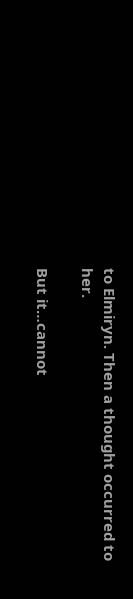to Elmiryn. Then a thought occurred to her.

But it…cannot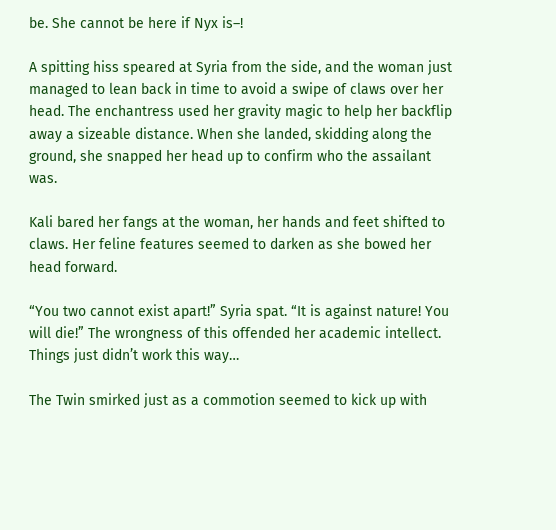be. She cannot be here if Nyx is–!

A spitting hiss speared at Syria from the side, and the woman just managed to lean back in time to avoid a swipe of claws over her head. The enchantress used her gravity magic to help her backflip away a sizeable distance. When she landed, skidding along the ground, she snapped her head up to confirm who the assailant was.

Kali bared her fangs at the woman, her hands and feet shifted to claws. Her feline features seemed to darken as she bowed her head forward.

“You two cannot exist apart!” Syria spat. “It is against nature! You will die!” The wrongness of this offended her academic intellect. Things just didn’t work this way…

The Twin smirked just as a commotion seemed to kick up with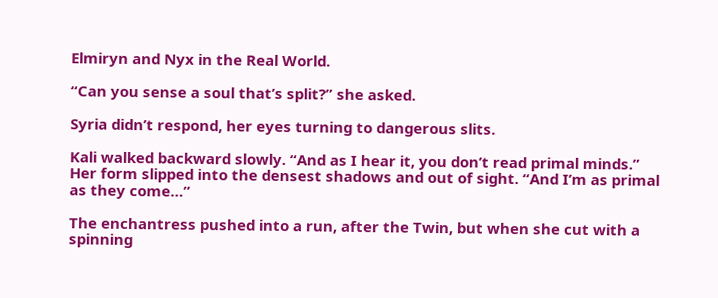Elmiryn and Nyx in the Real World.

“Can you sense a soul that’s split?” she asked.

Syria didn’t respond, her eyes turning to dangerous slits.

Kali walked backward slowly. “And as I hear it, you don’t read primal minds.” Her form slipped into the densest shadows and out of sight. “And I’m as primal as they come…”

The enchantress pushed into a run, after the Twin, but when she cut with a spinning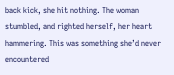back kick, she hit nothing. The woman stumbled, and righted herself, her heart hammering. This was something she’d never encountered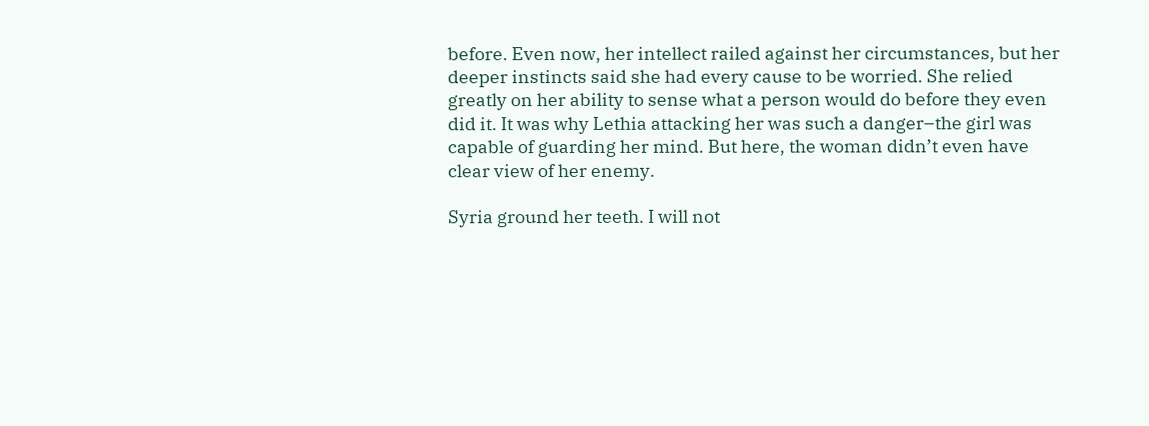before. Even now, her intellect railed against her circumstances, but her deeper instincts said she had every cause to be worried. She relied greatly on her ability to sense what a person would do before they even did it. It was why Lethia attacking her was such a danger–the girl was capable of guarding her mind. But here, the woman didn’t even have clear view of her enemy.

Syria ground her teeth. I will not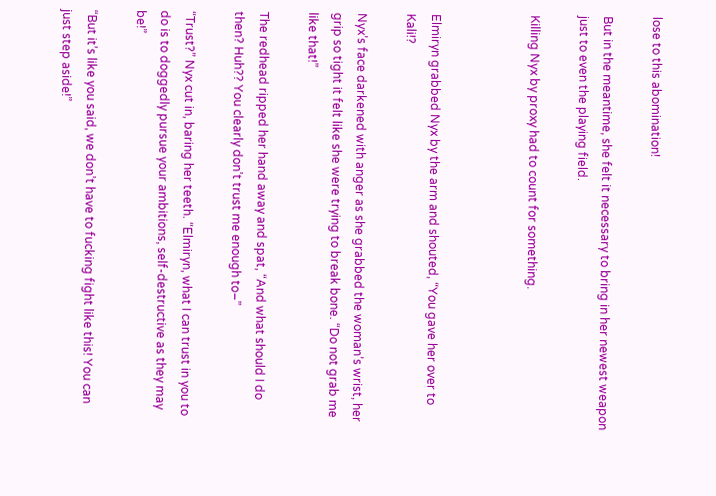lose to this abomination!

But in the meantime, she felt it necessary to bring in her newest weapon just to even the playing field.

Killing Nyx by proxy had to count for something.



Elmiryn grabbed Nyx by the arm and shouted, “You gave her over to Kali!?

Nyx’s face darkened with anger as she grabbed the woman’s wrist, her grip so tight it felt like she were trying to break bone. “Do not grab me like that!”

The redhead ripped her hand away and spat, “And what should I do then? Huh?? You clearly don’t trust me enough to–”

“Trust?” Nyx cut in, baring her teeth. “Elmiryn, what I can trust in you to do is to doggedly pursue your ambitions, self-destructive as they may be!”

“But it’s like you said, we don’t have to fucking fight like this! You can just step aside!”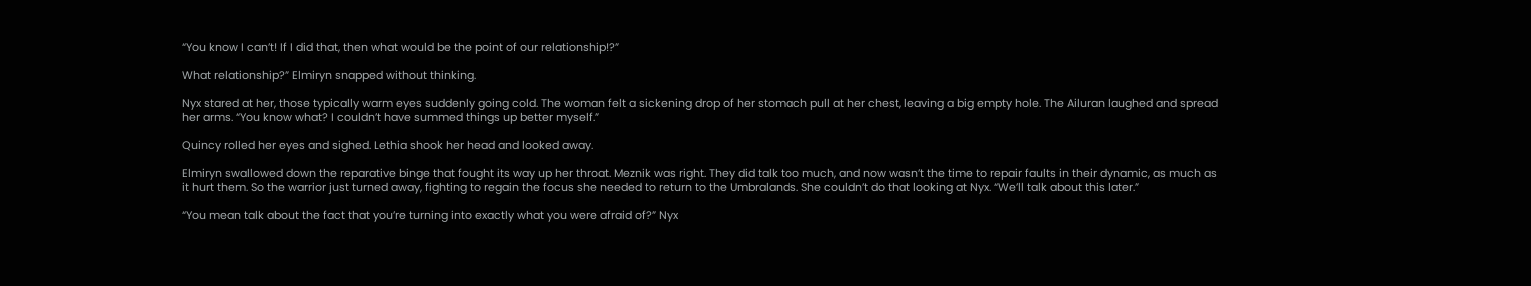“You know I can’t! If I did that, then what would be the point of our relationship!?”

What relationship?” Elmiryn snapped without thinking.

Nyx stared at her, those typically warm eyes suddenly going cold. The woman felt a sickening drop of her stomach pull at her chest, leaving a big empty hole. The Ailuran laughed and spread her arms. “You know what? I couldn’t have summed things up better myself.”

Quincy rolled her eyes and sighed. Lethia shook her head and looked away.

Elmiryn swallowed down the reparative binge that fought its way up her throat. Meznik was right. They did talk too much, and now wasn’t the time to repair faults in their dynamic, as much as it hurt them. So the warrior just turned away, fighting to regain the focus she needed to return to the Umbralands. She couldn’t do that looking at Nyx. “We’ll talk about this later.”

“You mean talk about the fact that you’re turning into exactly what you were afraid of?” Nyx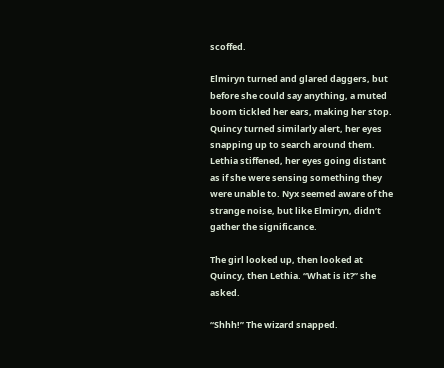scoffed.

Elmiryn turned and glared daggers, but before she could say anything, a muted boom tickled her ears, making her stop. Quincy turned similarly alert, her eyes snapping up to search around them. Lethia stiffened, her eyes going distant as if she were sensing something they were unable to. Nyx seemed aware of the strange noise, but like Elmiryn, didn’t gather the significance.

The girl looked up, then looked at Quincy, then Lethia. “What is it?” she asked.

“Shhh!” The wizard snapped.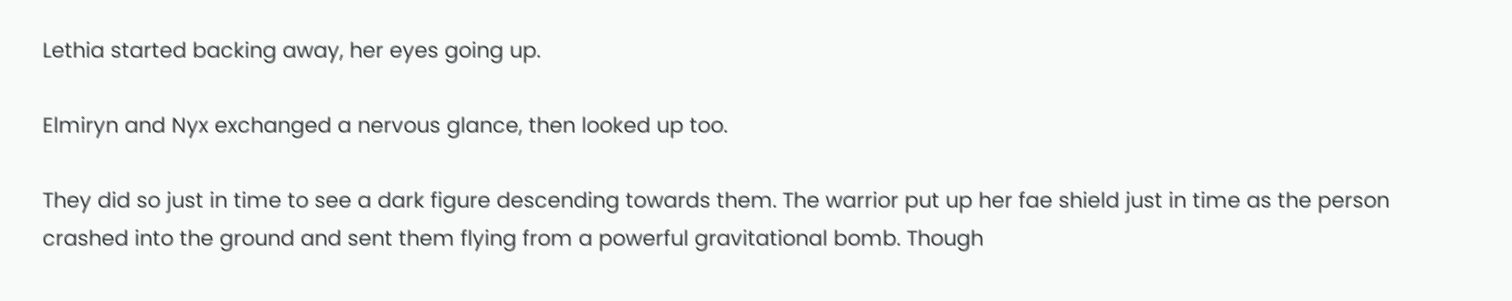Lethia started backing away, her eyes going up.

Elmiryn and Nyx exchanged a nervous glance, then looked up too.

They did so just in time to see a dark figure descending towards them. The warrior put up her fae shield just in time as the person crashed into the ground and sent them flying from a powerful gravitational bomb. Though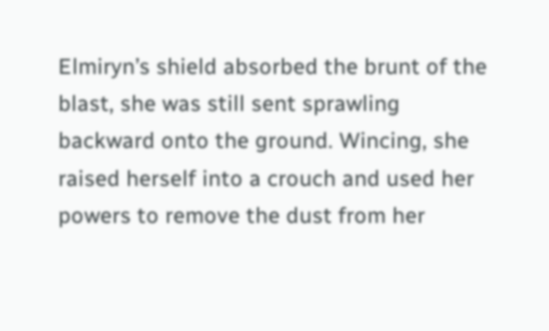Elmiryn’s shield absorbed the brunt of the blast, she was still sent sprawling backward onto the ground. Wincing, she raised herself into a crouch and used her powers to remove the dust from her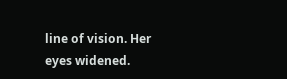line of vision. Her eyes widened.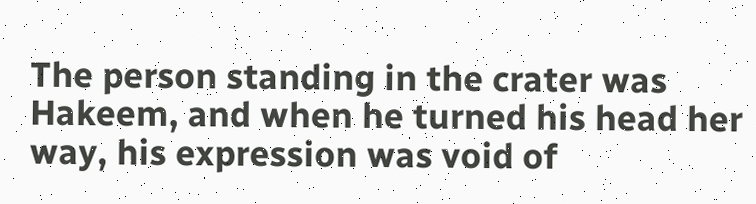The person standing in the crater was Hakeem, and when he turned his head her way, his expression was void of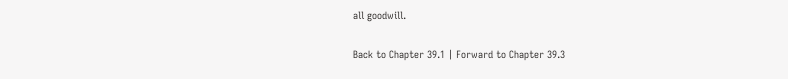all goodwill.

Back to Chapter 39.1 | Forward to Chapter 39.3